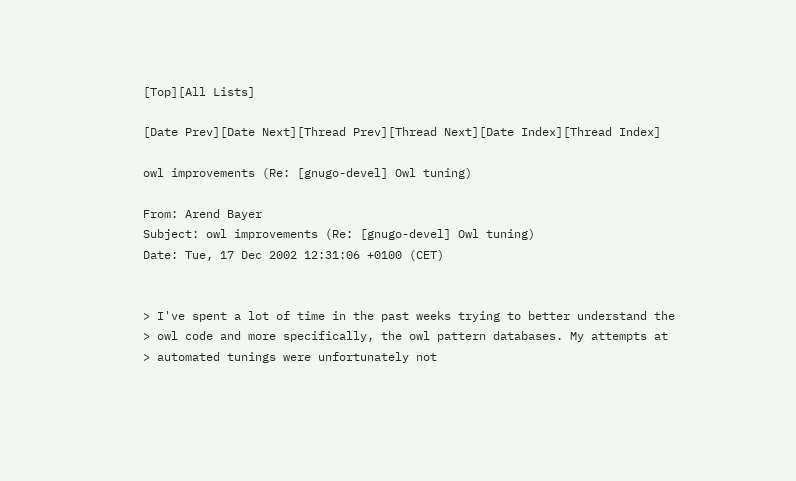[Top][All Lists]

[Date Prev][Date Next][Thread Prev][Thread Next][Date Index][Thread Index]

owl improvements (Re: [gnugo-devel] Owl tuning)

From: Arend Bayer
Subject: owl improvements (Re: [gnugo-devel] Owl tuning)
Date: Tue, 17 Dec 2002 12:31:06 +0100 (CET)


> I've spent a lot of time in the past weeks trying to better understand the
> owl code and more specifically, the owl pattern databases. My attempts at
> automated tunings were unfortunately not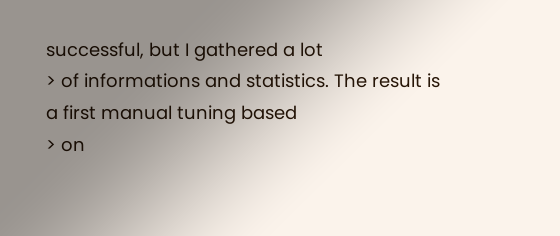successful, but I gathered a lot
> of informations and statistics. The result is a first manual tuning based
> on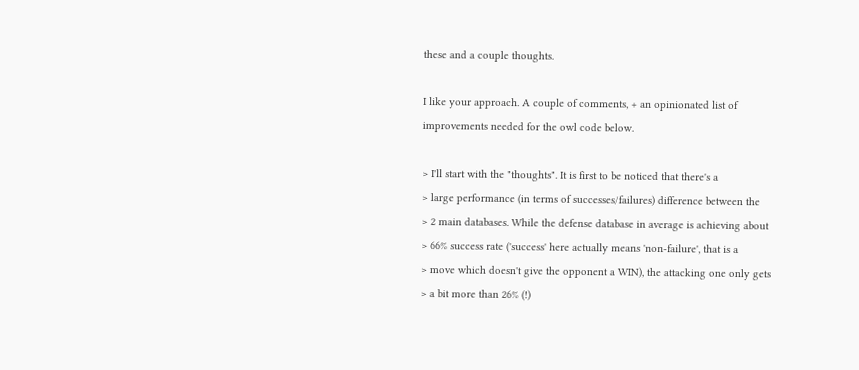these and a couple thoughts.

I like your approach. A couple of comments, + an opinionated list of
improvements needed for the owl code below.

> I'll start with the "thoughts". It is first to be noticed that there's a
> large performance (in terms of successes/failures) difference between the
> 2 main databases. While the defense database in average is achieving about
> 66% success rate ('success' here actually means 'non-failure', that is a
> move which doesn't give the opponent a WIN), the attacking one only gets
> a bit more than 26% (!)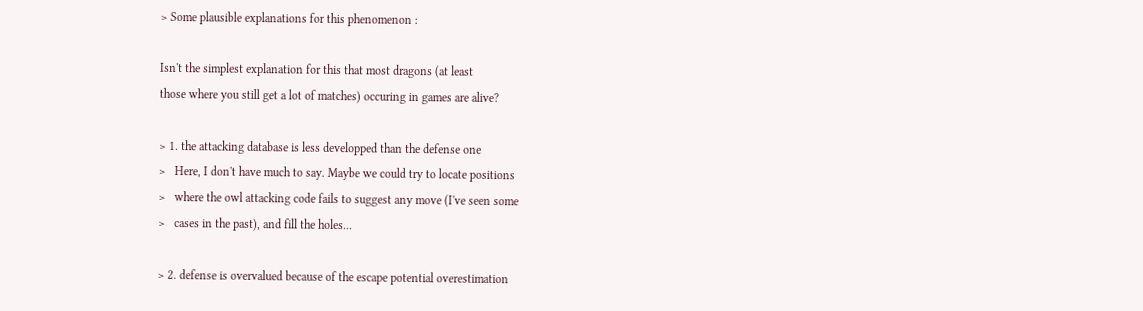> Some plausible explanations for this phenomenon :

Isn't the simplest explanation for this that most dragons (at least
those where you still get a lot of matches) occuring in games are alive?

> 1. the attacking database is less developped than the defense one
>   Here, I don't have much to say. Maybe we could try to locate positions
>   where the owl attacking code fails to suggest any move (I've seen some
>   cases in the past), and fill the holes...

> 2. defense is overvalued because of the escape potential overestimation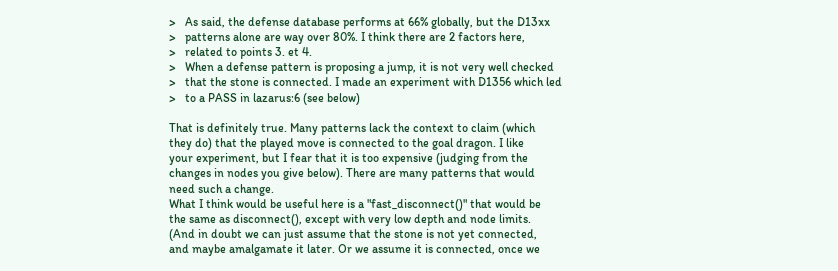>   As said, the defense database performs at 66% globally, but the D13xx
>   patterns alone are way over 80%. I think there are 2 factors here,
>   related to points 3. et 4.
>   When a defense pattern is proposing a jump, it is not very well checked
>   that the stone is connected. I made an experiment with D1356 which led
>   to a PASS in lazarus:6 (see below)

That is definitely true. Many patterns lack the context to claim (which
they do) that the played move is connected to the goal dragon. I like
your experiment, but I fear that it is too expensive (judging from the
changes in nodes you give below). There are many patterns that would
need such a change.
What I think would be useful here is a "fast_disconnect()" that would be
the same as disconnect(), except with very low depth and node limits.
(And in doubt we can just assume that the stone is not yet connected,
and maybe amalgamate it later. Or we assume it is connected, once we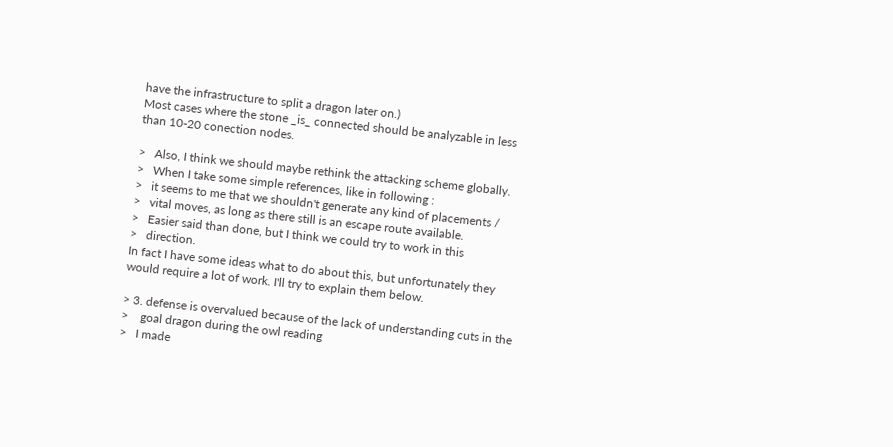have the infrastructure to split a dragon later on.)
Most cases where the stone _is_ connected should be analyzable in less
than 10-20 conection nodes.

>   Also, I think we should maybe rethink the attacking scheme globally.
>   When I take some simple references, like in following :
>   it seems to me that we shouldn't generate any kind of placements /
>   vital moves, as long as there still is an escape route available.
>   Easier said than done, but I think we could try to work in this
>   direction.
In fact I have some ideas what to do about this, but unfortunately they
would require a lot of work. I'll try to explain them below.

> 3. defense is overvalued because of the lack of understanding cuts in the
>    goal dragon during the owl reading
>   I made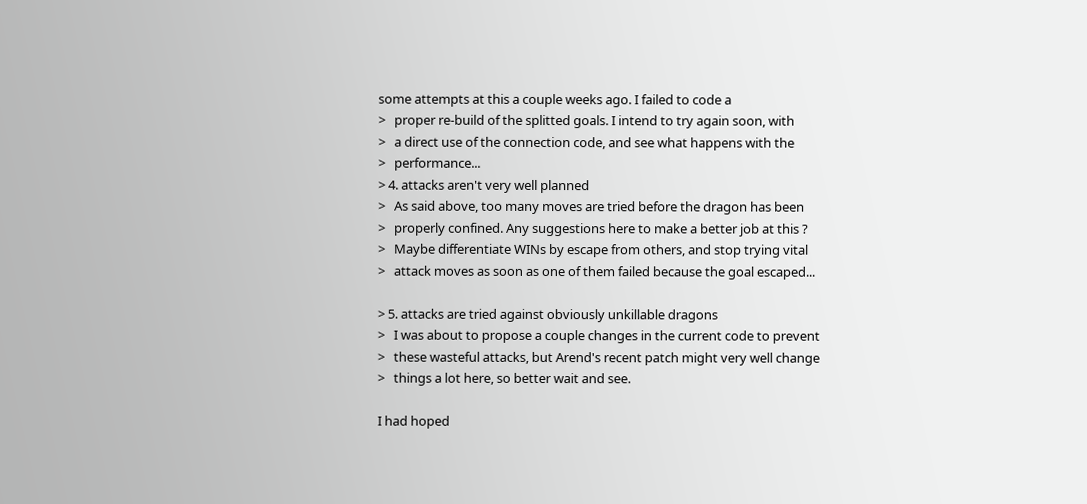some attempts at this a couple weeks ago. I failed to code a
>   proper re-build of the splitted goals. I intend to try again soon, with
>   a direct use of the connection code, and see what happens with the
>   performance...
> 4. attacks aren't very well planned
>   As said above, too many moves are tried before the dragon has been
>   properly confined. Any suggestions here to make a better job at this ?
>   Maybe differentiate WINs by escape from others, and stop trying vital
>   attack moves as soon as one of them failed because the goal escaped...

> 5. attacks are tried against obviously unkillable dragons
>   I was about to propose a couple changes in the current code to prevent
>   these wasteful attacks, but Arend's recent patch might very well change
>   things a lot here, so better wait and see.

I had hoped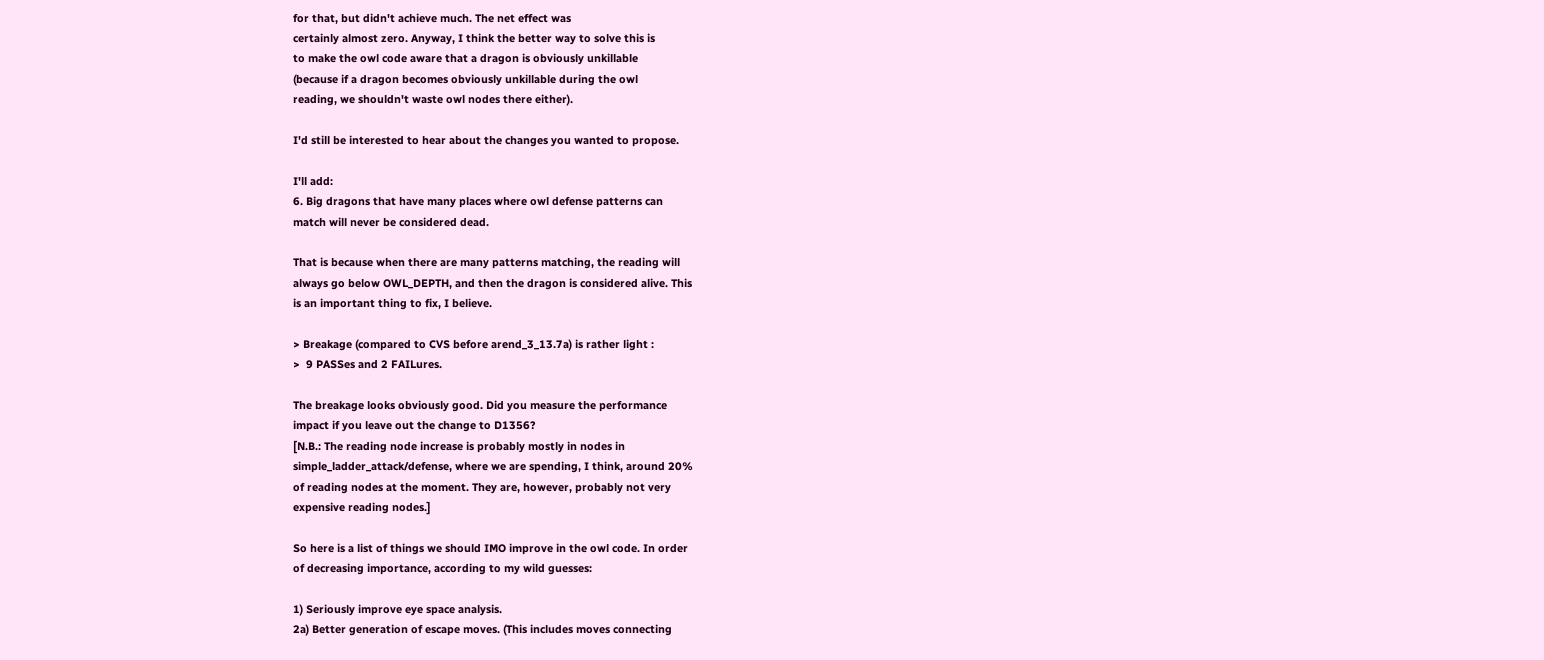for that, but didn't achieve much. The net effect was
certainly almost zero. Anyway, I think the better way to solve this is
to make the owl code aware that a dragon is obviously unkillable
(because if a dragon becomes obviously unkillable during the owl
reading, we shouldn't waste owl nodes there either).

I'd still be interested to hear about the changes you wanted to propose.

I'll add:
6. Big dragons that have many places where owl defense patterns can
match will never be considered dead.

That is because when there are many patterns matching, the reading will
always go below OWL_DEPTH, and then the dragon is considered alive. This
is an important thing to fix, I believe.

> Breakage (compared to CVS before arend_3_13.7a) is rather light :
>  9 PASSes and 2 FAILures.

The breakage looks obviously good. Did you measure the performance
impact if you leave out the change to D1356?
[N.B.: The reading node increase is probably mostly in nodes in
simple_ladder_attack/defense, where we are spending, I think, around 20%
of reading nodes at the moment. They are, however, probably not very
expensive reading nodes.]

So here is a list of things we should IMO improve in the owl code. In order
of decreasing importance, according to my wild guesses:

1) Seriously improve eye space analysis.
2a) Better generation of escape moves. (This includes moves connecting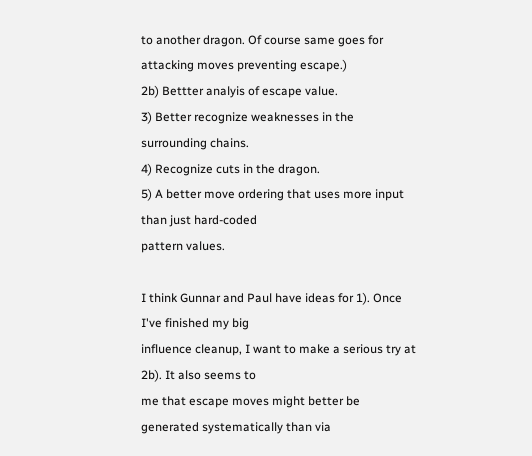to another dragon. Of course same goes for attacking moves preventing escape.)
2b) Bettter analyis of escape value.
3) Better recognize weaknesses in the surrounding chains.
4) Recognize cuts in the dragon.
5) A better move ordering that uses more input than just hard-coded
pattern values.

I think Gunnar and Paul have ideas for 1). Once I've finished my big
influence cleanup, I want to make a serious try at 2b). It also seems to
me that escape moves might better be generated systematically than via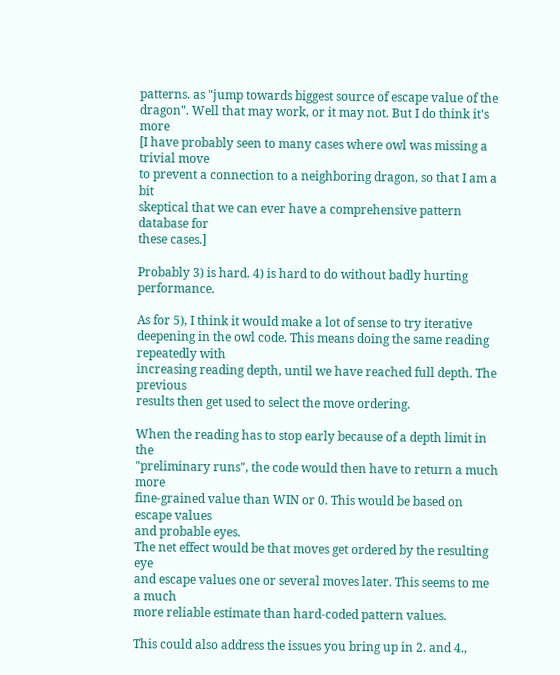patterns. as "jump towards biggest source of escape value of the
dragon". Well that may work, or it may not. But I do think it's more
[I have probably seen to many cases where owl was missing a trivial move
to prevent a connection to a neighboring dragon, so that I am a bit
skeptical that we can ever have a comprehensive pattern database for
these cases.]

Probably 3) is hard. 4) is hard to do without badly hurting performance.

As for 5), I think it would make a lot of sense to try iterative
deepening in the owl code. This means doing the same reading repeatedly with
increasing reading depth, until we have reached full depth. The previous
results then get used to select the move ordering.

When the reading has to stop early because of a depth limit in the
"preliminary runs", the code would then have to return a much more
fine-grained value than WIN or 0. This would be based on escape values
and probable eyes.
The net effect would be that moves get ordered by the resulting eye
and escape values one or several moves later. This seems to me a much
more reliable estimate than hard-coded pattern values.

This could also address the issues you bring up in 2. and 4.,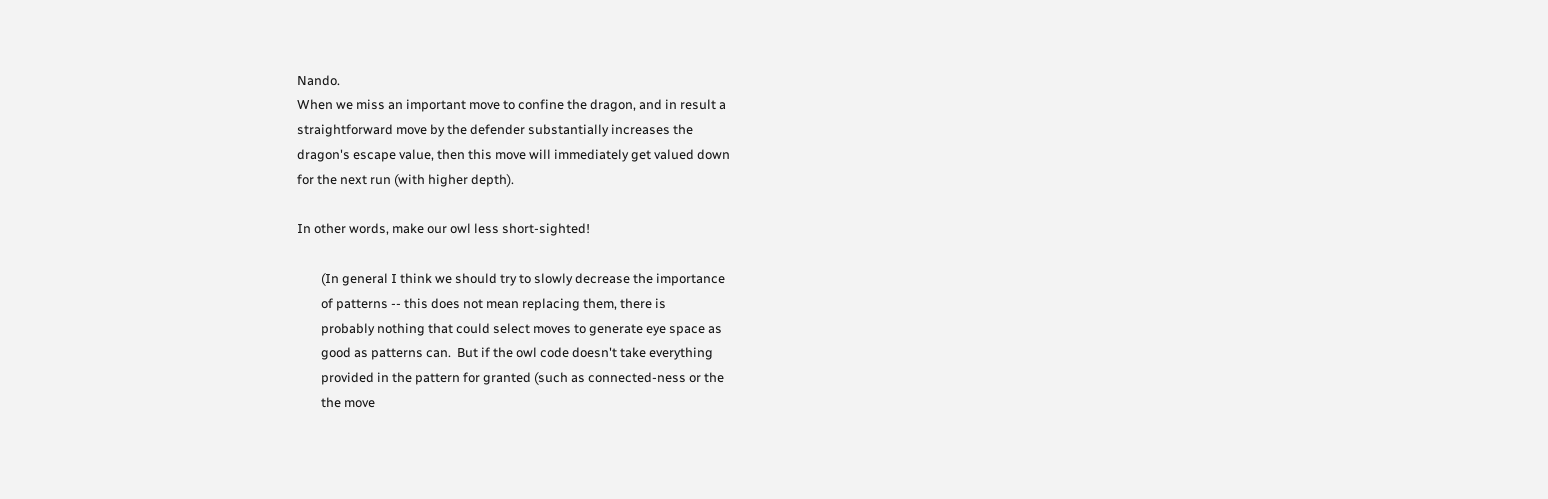Nando.
When we miss an important move to confine the dragon, and in result a
straightforward move by the defender substantially increases the
dragon's escape value, then this move will immediately get valued down
for the next run (with higher depth).

In other words, make our owl less short-sighted!

        (In general I think we should try to slowly decrease the importance
        of patterns -- this does not mean replacing them, there is
        probably nothing that could select moves to generate eye space as
        good as patterns can.  But if the owl code doesn't take everything
        provided in the pattern for granted (such as connected-ness or the
        the move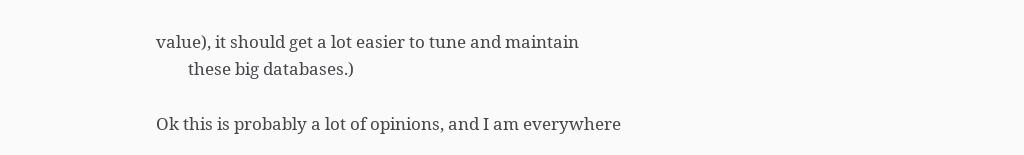value), it should get a lot easier to tune and maintain
        these big databases.)

Ok this is probably a lot of opinions, and I am everywhere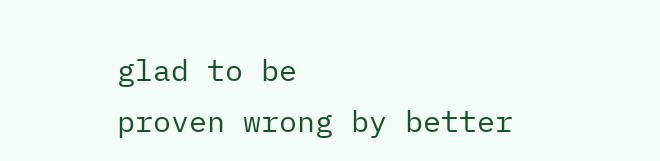glad to be
proven wrong by better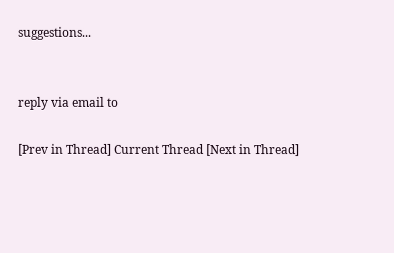suggestions...


reply via email to

[Prev in Thread] Current Thread [Next in Thread]